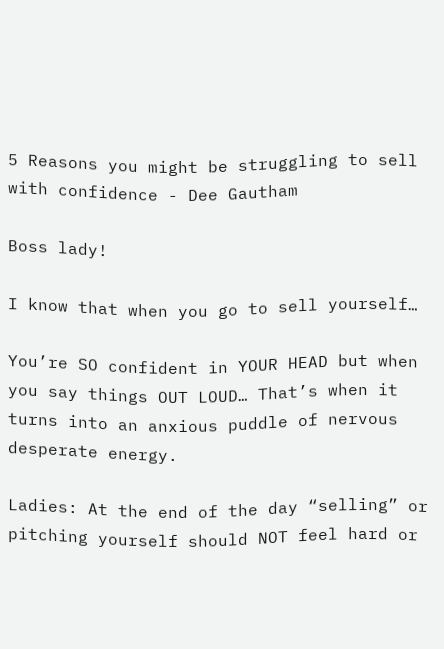5 Reasons you might be struggling to sell with confidence - Dee Gautham

Boss lady!

I know that when you go to sell yourself…

You’re SO confident in YOUR HEAD but when you say things OUT LOUD… That’s when it turns into an anxious puddle of nervous desperate energy.

Ladies: At the end of the day “selling” or pitching yourself should NOT feel hard or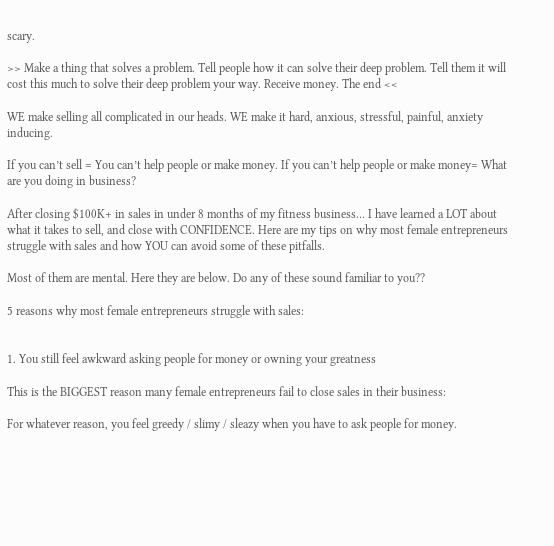scary.

>> Make a thing that solves a problem. Tell people how it can solve their deep problem. Tell them it will cost this much to solve their deep problem your way. Receive money. The end <<

WE make selling all complicated in our heads. WE make it hard, anxious, stressful, painful, anxiety inducing.

If you can’t sell = You can’t help people or make money. If you can’t help people or make money= What are you doing in business?

After closing $100K+ in sales in under 8 months of my fitness business… I have learned a LOT about what it takes to sell, and close with CONFIDENCE. Here are my tips on why most female entrepreneurs struggle with sales and how YOU can avoid some of these pitfalls.

Most of them are mental. Here they are below. Do any of these sound familiar to you??

5 reasons why most female entrepreneurs struggle with sales:


1. You still feel awkward asking people for money or owning your greatness

This is the BIGGEST reason many female entrepreneurs fail to close sales in their business:

For whatever reason, you feel greedy / slimy / sleazy when you have to ask people for money.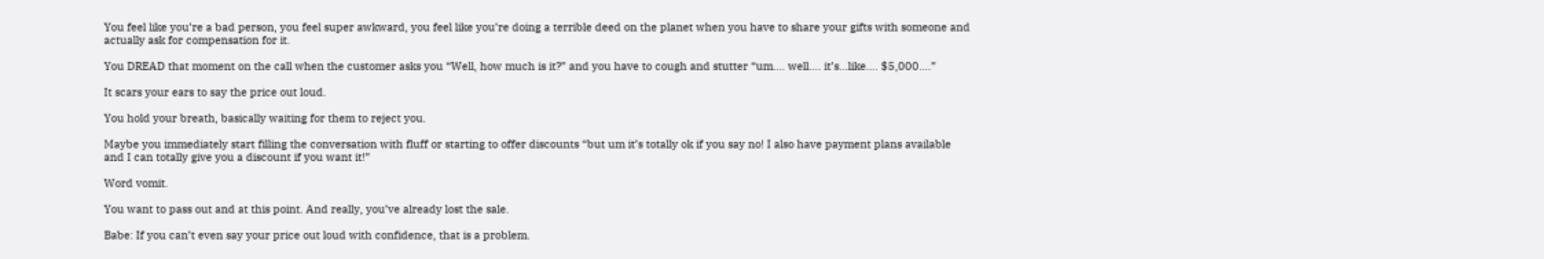You feel like you’re a bad person, you feel super awkward, you feel like you’re doing a terrible deed on the planet when you have to share your gifts with someone and actually ask for compensation for it.

You DREAD that moment on the call when the customer asks you “Well, how much is it?” and you have to cough and stutter “um…. well…. it’s…like…. $5,000….”

It scars your ears to say the price out loud.

You hold your breath, basically waiting for them to reject you.

Maybe you immediately start filling the conversation with fluff or starting to offer discounts “but um it’s totally ok if you say no! I also have payment plans available and I can totally give you a discount if you want it!”

Word vomit.

You want to pass out and at this point. And really, you’ve already lost the sale.

Babe: If you can’t even say your price out loud with confidence, that is a problem.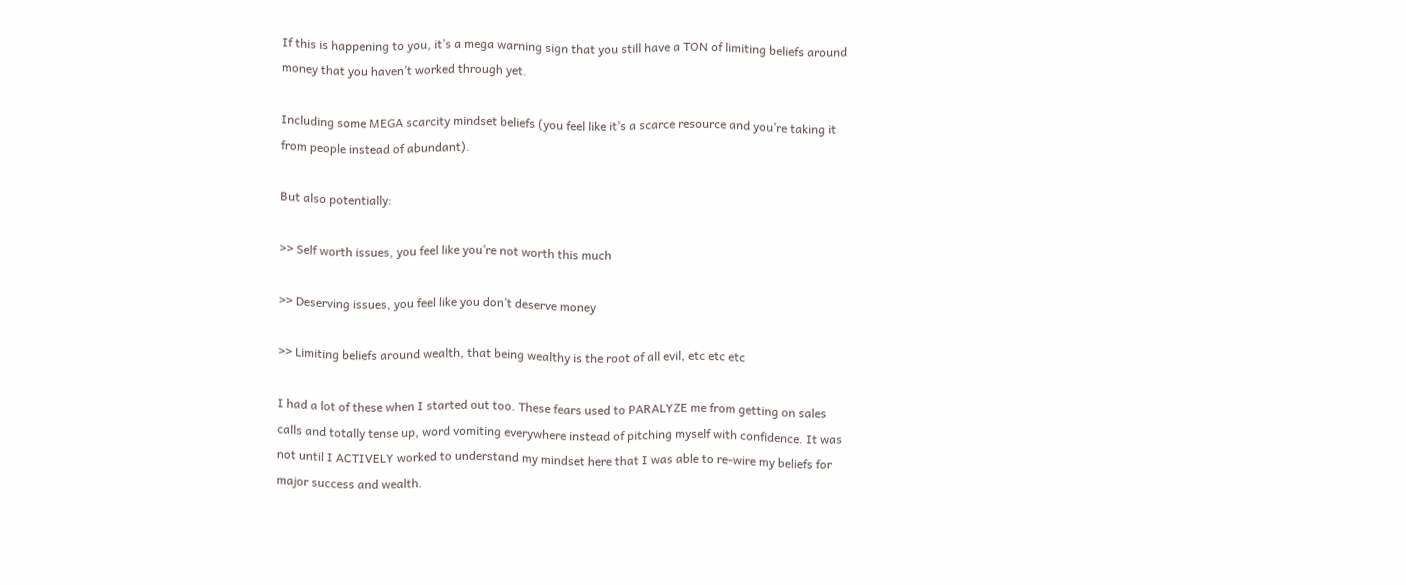If this is happening to you, it’s a mega warning sign that you still have a TON of limiting beliefs around money that you haven’t worked through yet.

Including some MEGA scarcity mindset beliefs (you feel like it’s a scarce resource and you’re taking it from people instead of abundant).

But also potentially:

>> Self worth issues, you feel like you’re not worth this much

>> Deserving issues, you feel like you don’t deserve money

>> Limiting beliefs around wealth, that being wealthy is the root of all evil, etc etc etc

I had a lot of these when I started out too. These fears used to PARALYZE me from getting on sales calls and totally tense up, word vomiting everywhere instead of pitching myself with confidence. It was not until I ACTIVELY worked to understand my mindset here that I was able to re-wire my beliefs for major success and wealth.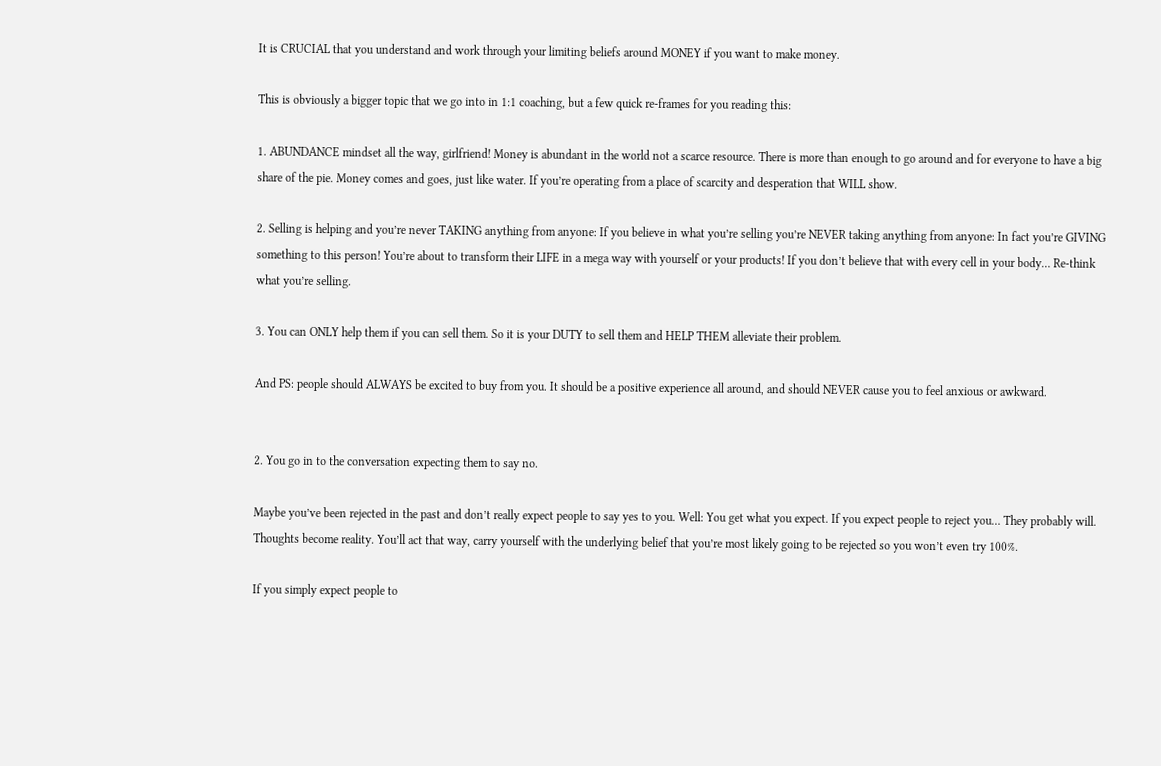It is CRUCIAL that you understand and work through your limiting beliefs around MONEY if you want to make money.

This is obviously a bigger topic that we go into in 1:1 coaching, but a few quick re-frames for you reading this:

1. ABUNDANCE mindset all the way, girlfriend! Money is abundant in the world not a scarce resource. There is more than enough to go around and for everyone to have a big share of the pie. Money comes and goes, just like water. If you’re operating from a place of scarcity and desperation that WILL show.

2. Selling is helping and you’re never TAKING anything from anyone: If you believe in what you’re selling you’re NEVER taking anything from anyone: In fact you’re GIVING something to this person! You’re about to transform their LIFE in a mega way with yourself or your products! If you don’t believe that with every cell in your body… Re-think what you’re selling.

3. You can ONLY help them if you can sell them. So it is your DUTY to sell them and HELP THEM alleviate their problem.

And PS: people should ALWAYS be excited to buy from you. It should be a positive experience all around, and should NEVER cause you to feel anxious or awkward.


2. You go in to the conversation expecting them to say no.

Maybe you’ve been rejected in the past and don’t really expect people to say yes to you. Well: You get what you expect. If you expect people to reject you… They probably will. Thoughts become reality. You’ll act that way, carry yourself with the underlying belief that you’re most likely going to be rejected so you won’t even try 100%.

If you simply expect people to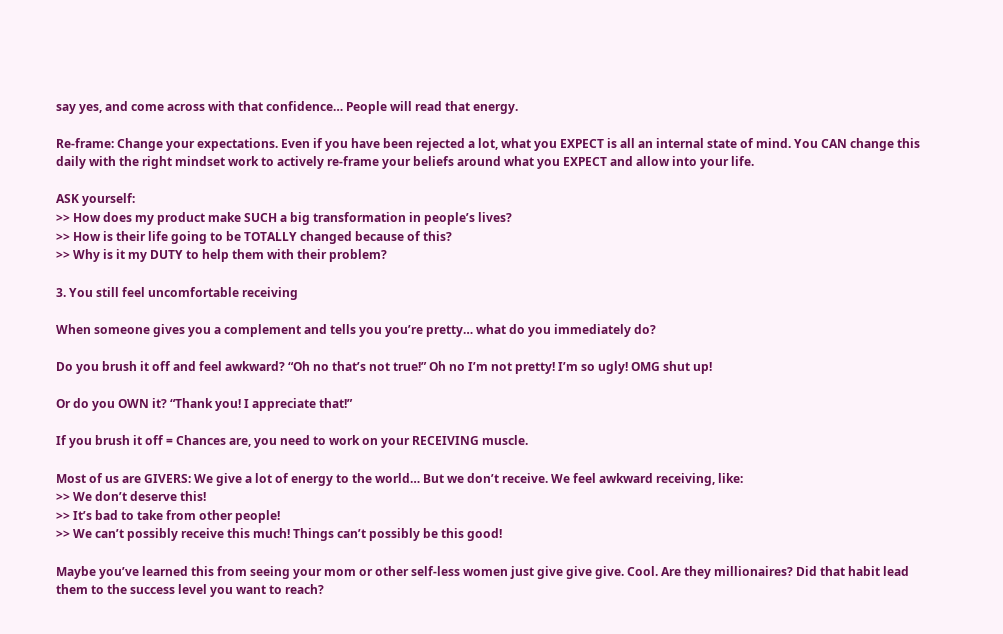say yes, and come across with that confidence… People will read that energy.

Re-frame: Change your expectations. Even if you have been rejected a lot, what you EXPECT is all an internal state of mind. You CAN change this daily with the right mindset work to actively re-frame your beliefs around what you EXPECT and allow into your life.

ASK yourself:
>> How does my product make SUCH a big transformation in people’s lives?
>> How is their life going to be TOTALLY changed because of this?
>> Why is it my DUTY to help them with their problem?

3. You still feel uncomfortable receiving

When someone gives you a complement and tells you you’re pretty… what do you immediately do?

Do you brush it off and feel awkward? “Oh no that’s not true!” Oh no I’m not pretty! I’m so ugly! OMG shut up!

Or do you OWN it? “Thank you! I appreciate that!”

If you brush it off = Chances are, you need to work on your RECEIVING muscle.

Most of us are GIVERS: We give a lot of energy to the world… But we don’t receive. We feel awkward receiving, like:
>> We don’t deserve this!
>> It’s bad to take from other people!
>> We can’t possibly receive this much! Things can’t possibly be this good!

Maybe you’ve learned this from seeing your mom or other self-less women just give give give. Cool. Are they millionaires? Did that habit lead them to the success level you want to reach?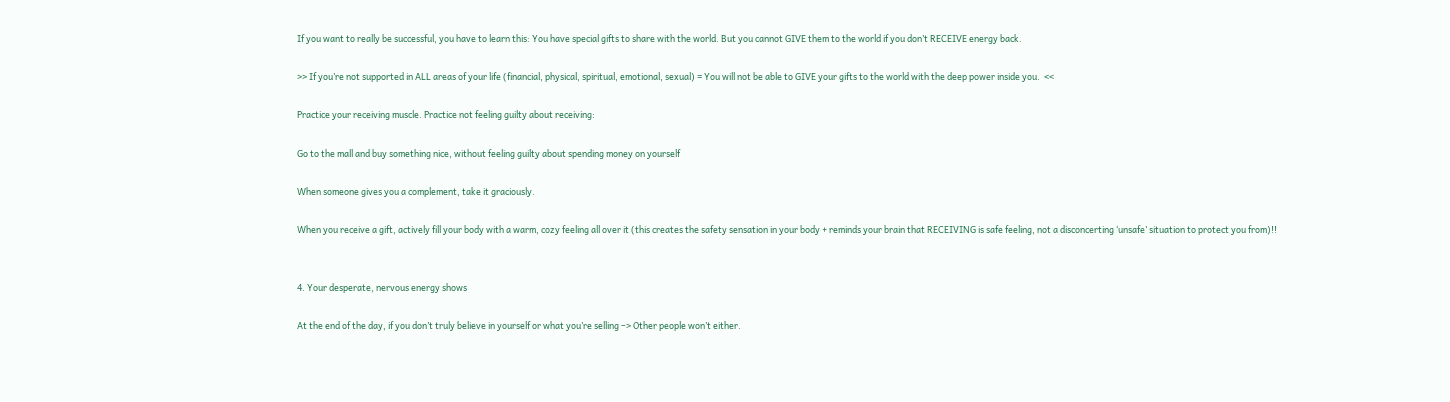If you want to really be successful, you have to learn this: You have special gifts to share with the world. But you cannot GIVE them to the world if you don’t RECEIVE energy back.

>> If you’re not supported in ALL areas of your life (financial, physical, spiritual, emotional, sexual) = You will not be able to GIVE your gifts to the world with the deep power inside you.  <<

Practice your receiving muscle. Practice not feeling guilty about receiving:

Go to the mall and buy something nice, without feeling guilty about spending money on yourself

When someone gives you a complement, take it graciously.

When you receive a gift, actively fill your body with a warm, cozy feeling all over it (this creates the safety sensation in your body + reminds your brain that RECEIVING is safe feeling, not a disconcerting ‘unsafe’ situation to protect you from)!!


4. Your desperate, nervous energy shows

At the end of the day, if you don’t truly believe in yourself or what you’re selling –> Other people won’t either.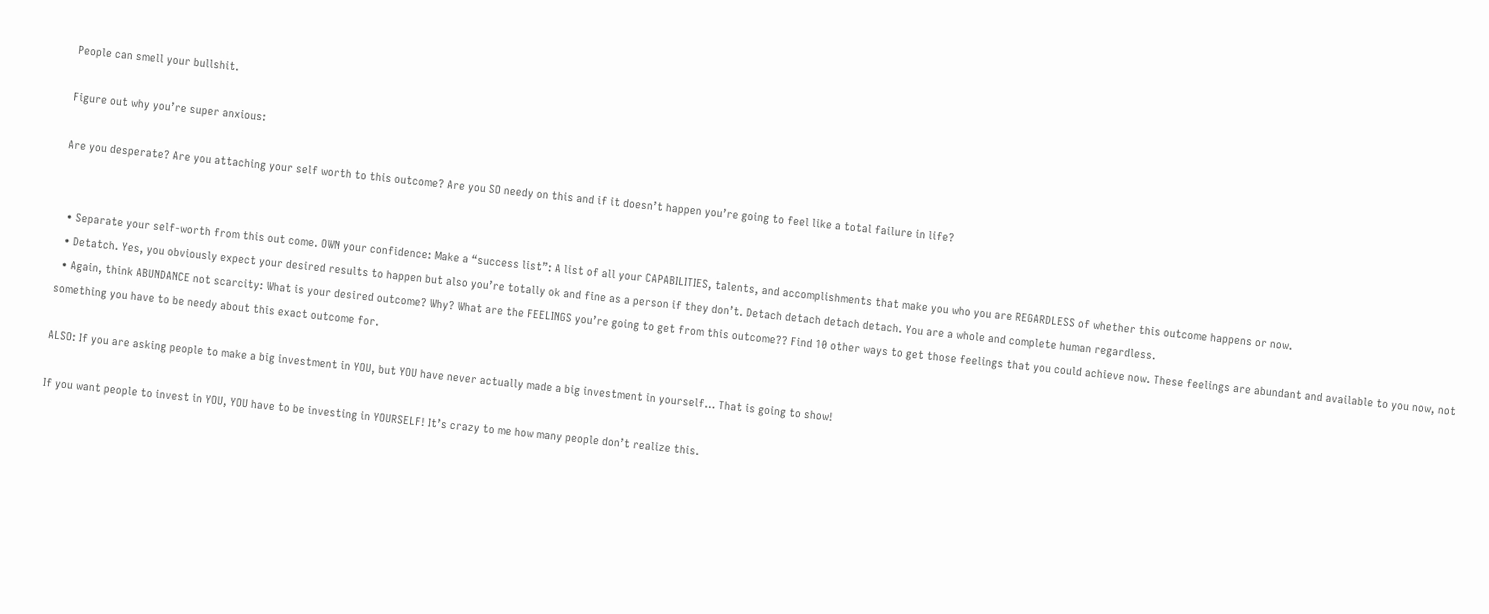People can smell your bullshit.

Figure out why you’re super anxious:

Are you desperate? Are you attaching your self worth to this outcome? Are you SO needy on this and if it doesn’t happen you’re going to feel like a total failure in life?


  • Separate your self-worth from this out come. OWN your confidence: Make a “success list”: A list of all your CAPABILITIES, talents, and accomplishments that make you who you are REGARDLESS of whether this outcome happens or now.
  • Detatch. Yes, you obviously expect your desired results to happen but also you’re totally ok and fine as a person if they don’t. Detach detach detach detach. You are a whole and complete human regardless.
  • Again, think ABUNDANCE not scarcity: What is your desired outcome? Why? What are the FEELINGS you’re going to get from this outcome?? Find 10 other ways to get those feelings that you could achieve now. These feelings are abundant and available to you now, not something you have to be needy about this exact outcome for.

ALSO: If you are asking people to make a big investment in YOU, but YOU have never actually made a big investment in yourself… That is going to show!

If you want people to invest in YOU, YOU have to be investing in YOURSELF! It’s crazy to me how many people don’t realize this.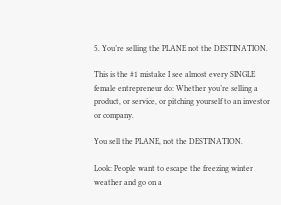5. You’re selling the PLANE not the DESTINATION.

This is the #1 mistake I see almost every SINGLE female entrepreneur do: Whether you’re selling a product, or service, or pitching yourself to an investor or company.

You sell the PLANE, not the DESTINATION.

Look: People want to escape the freezing winter weather and go on a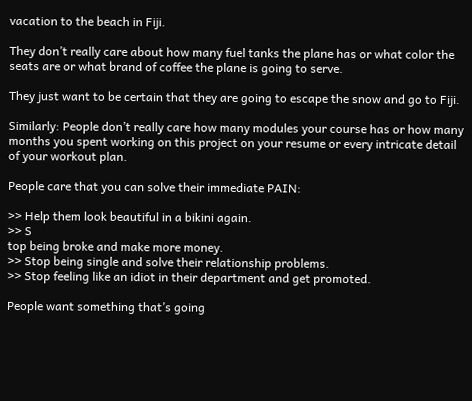vacation to the beach in Fiji.

They don’t really care about how many fuel tanks the plane has or what color the seats are or what brand of coffee the plane is going to serve.

They just want to be certain that they are going to escape the snow and go to Fiji.

Similarly: People don’t really care how many modules your course has or how many months you spent working on this project on your resume or every intricate detail of your workout plan.

People care that you can solve their immediate PAIN:

>> Help them look beautiful in a bikini again.
>> S
top being broke and make more money.
>> Stop being single and solve their relationship problems.
>> Stop feeling like an idiot in their department and get promoted.

People want something that’s going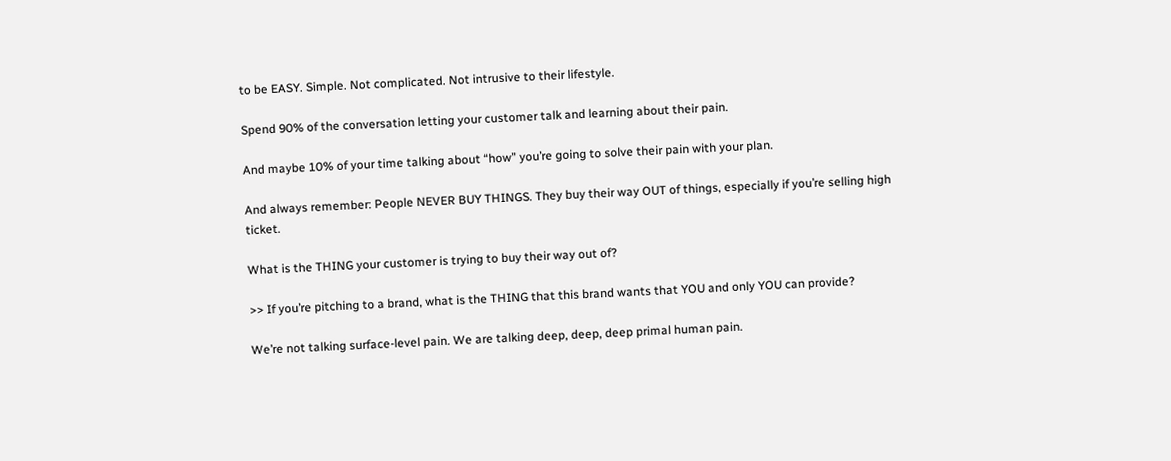to be EASY. Simple. Not complicated. Not intrusive to their lifestyle.

Spend 90% of the conversation letting your customer talk and learning about their pain.

And maybe 10% of your time talking about “how” you’re going to solve their pain with your plan.

And always remember: People NEVER BUY THINGS. They buy their way OUT of things, especially if you’re selling high ticket.

What is the THING your customer is trying to buy their way out of?

>> If you’re pitching to a brand, what is the THING that this brand wants that YOU and only YOU can provide?

We’re not talking surface-level pain. We are talking deep, deep, deep primal human pain.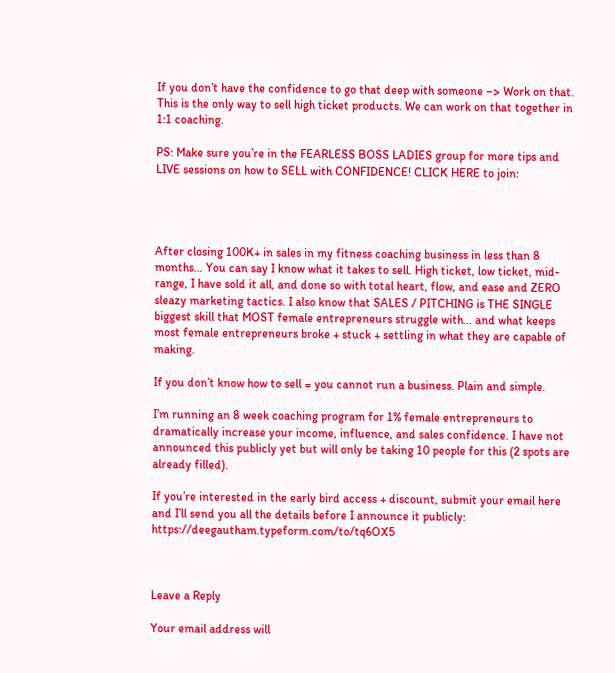If you don’t have the confidence to go that deep with someone –> Work on that. This is the only way to sell high ticket products. We can work on that together in 1:1 coaching.

PS: Make sure you’re in the FEARLESS BOSS LADIES group for more tips and LIVE sessions on how to SELL with CONFIDENCE! CLICK HERE to join:




After closing 100K+ in sales in my fitness coaching business in less than 8 months… You can say I know what it takes to sell. High ticket, low ticket, mid-range, I have sold it all, and done so with total heart, flow, and ease and ZERO sleazy marketing tactics. I also know that SALES / PITCHING is THE SINGLE biggest skill that MOST female entrepreneurs struggle with… and what keeps most female entrepreneurs broke + stuck + settling in what they are capable of making.

If you don’t know how to sell = you cannot run a business. Plain and simple.

I’m running an 8 week coaching program for 1% female entrepreneurs to dramatically increase your income, influence, and sales confidence. I have not announced this publicly yet but will only be taking 10 people for this (2 spots are already filled).

If you’re interested in the early bird access + discount, submit your email here and I’ll send you all the details before I announce it publicly: https://deegautham.typeform.com/to/tq6OX5



Leave a Reply

Your email address will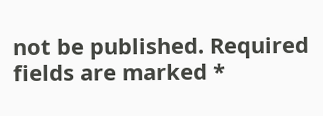not be published. Required fields are marked *